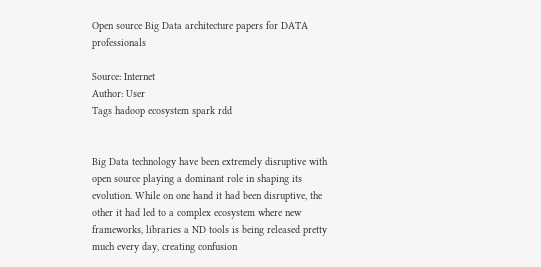Open source Big Data architecture papers for DATA professionals

Source: Internet
Author: User
Tags hadoop ecosystem spark rdd


Big Data technology have been extremely disruptive with open source playing a dominant role in shaping its evolution. While on one hand it had been disruptive, the other it had led to a complex ecosystem where new frameworks, libraries a ND tools is being released pretty much every day, creating confusion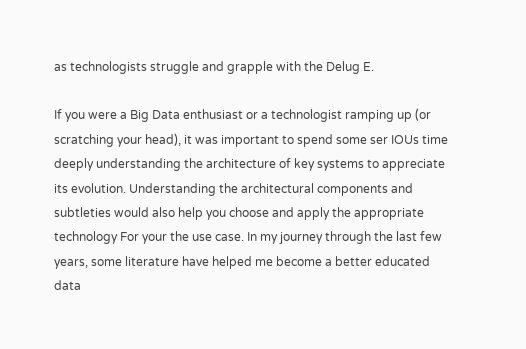as technologists struggle and grapple with the Delug E.

If you were a Big Data enthusiast or a technologist ramping up (or scratching your head), it was important to spend some ser IOUs time deeply understanding the architecture of key systems to appreciate its evolution. Understanding the architectural components and subtleties would also help you choose and apply the appropriate technology For your the use case. In my journey through the last few years, some literature have helped me become a better educated data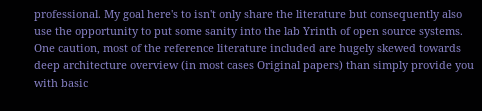professional. My goal here's to isn't only share the literature but consequently also use the opportunity to put some sanity into the lab Yrinth of open source systems.
One caution, most of the reference literature included are hugely skewed towards deep architecture overview (in most cases Original papers) than simply provide you with basic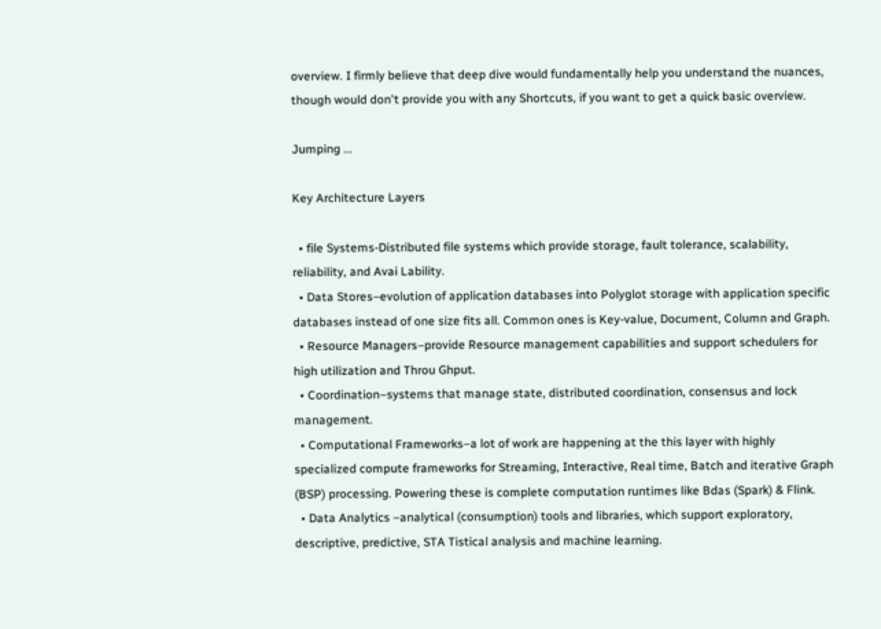overview. I firmly believe that deep dive would fundamentally help you understand the nuances, though would don't provide you with any Shortcuts, if you want to get a quick basic overview.

Jumping ...

Key Architecture Layers

  • file Systems-Distributed file systems which provide storage, fault tolerance, scalability, reliability, and Avai Lability.
  • Data Stores–evolution of application databases into Polyglot storage with application specific databases instead of one size fits all. Common ones is Key-value, Document, Column and Graph.
  • Resource Managers–provide Resource management capabilities and support schedulers for high utilization and Throu Ghput.
  • Coordination–systems that manage state, distributed coordination, consensus and lock management.
  • Computational Frameworks–a lot of work are happening at the this layer with highly specialized compute frameworks for Streaming, Interactive, Real time, Batch and iterative Graph (BSP) processing. Powering these is complete computation runtimes like Bdas (Spark) & Flink.
  • Data Analytics –analytical (consumption) tools and libraries, which support exploratory, descriptive, predictive, STA Tistical analysis and machine learning.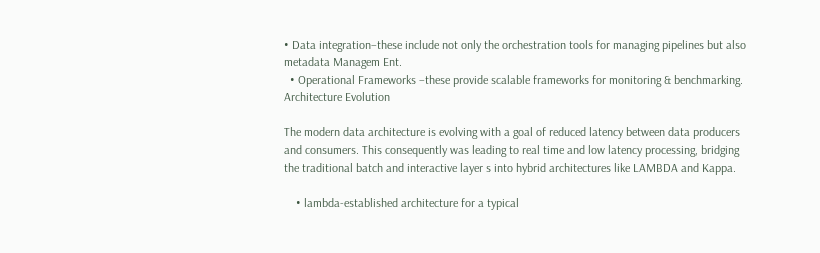• Data integration–these include not only the orchestration tools for managing pipelines but also metadata Managem Ent.
  • Operational Frameworks –these provide scalable frameworks for monitoring & benchmarking.
Architecture Evolution

The modern data architecture is evolving with a goal of reduced latency between data producers and consumers. This consequently was leading to real time and low latency processing, bridging the traditional batch and interactive layer s into hybrid architectures like LAMBDA and Kappa.

    • lambda-established architecture for a typical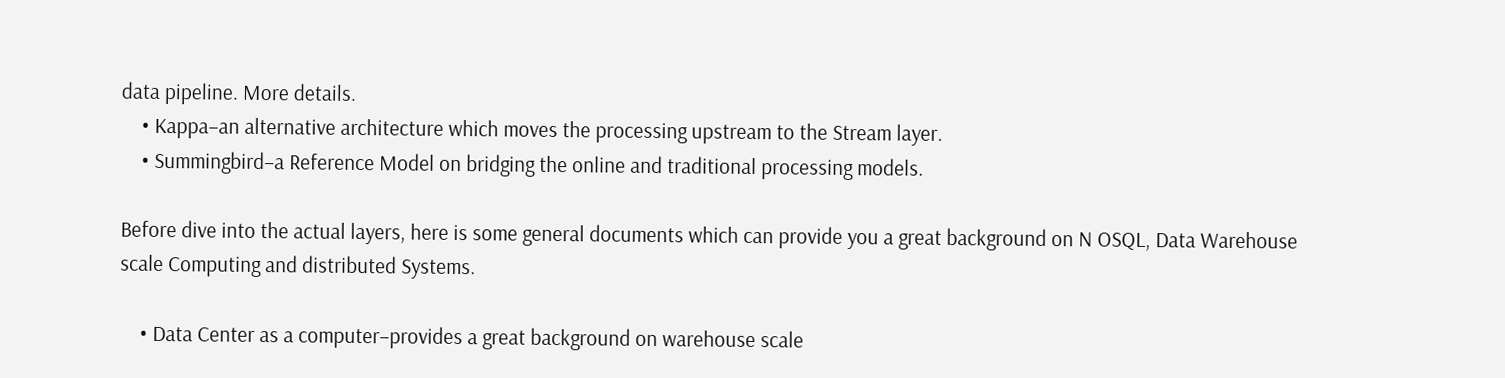data pipeline. More details.
    • Kappa–an alternative architecture which moves the processing upstream to the Stream layer.
    • Summingbird–a Reference Model on bridging the online and traditional processing models.

Before dive into the actual layers, here is some general documents which can provide you a great background on N OSQL, Data Warehouse scale Computing and distributed Systems.

    • Data Center as a computer–provides a great background on warehouse scale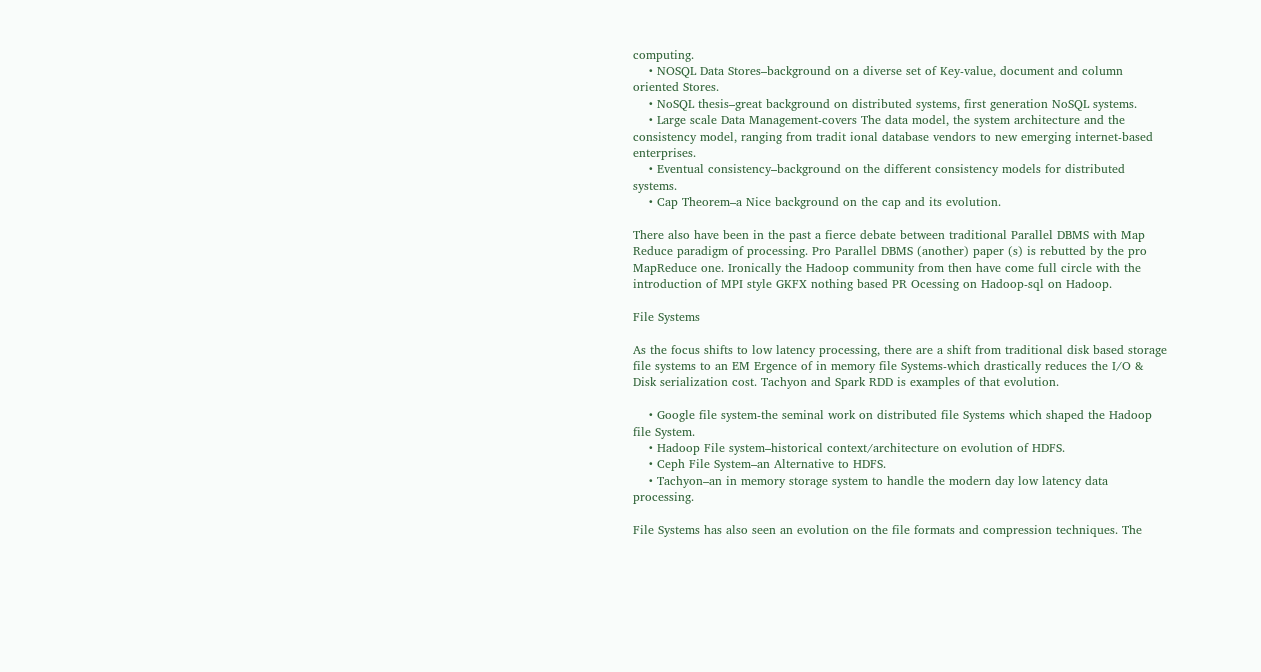computing.
    • NOSQL Data Stores–background on a diverse set of Key-value, document and column oriented Stores.
    • NoSQL thesis–great background on distributed systems, first generation NoSQL systems.
    • Large scale Data Management-covers The data model, the system architecture and the consistency model, ranging from tradit ional database vendors to new emerging internet-based enterprises.
    • Eventual consistency–background on the different consistency models for distributed systems.
    • Cap Theorem–a Nice background on the cap and its evolution.

There also have been in the past a fierce debate between traditional Parallel DBMS with Map Reduce paradigm of processing. Pro Parallel DBMS (another) paper (s) is rebutted by the pro MapReduce one. Ironically the Hadoop community from then have come full circle with the introduction of MPI style GKFX nothing based PR Ocessing on Hadoop-sql on Hadoop.

File Systems

As the focus shifts to low latency processing, there are a shift from traditional disk based storage file systems to an EM Ergence of in memory file Systems-which drastically reduces the I/O & Disk serialization cost. Tachyon and Spark RDD is examples of that evolution.

    • Google file system-the seminal work on distributed file Systems which shaped the Hadoop file System.
    • Hadoop File system–historical context/architecture on evolution of HDFS.
    • Ceph File System–an Alternative to HDFS.
    • Tachyon–an in memory storage system to handle the modern day low latency data processing.

File Systems has also seen an evolution on the file formats and compression techniques. The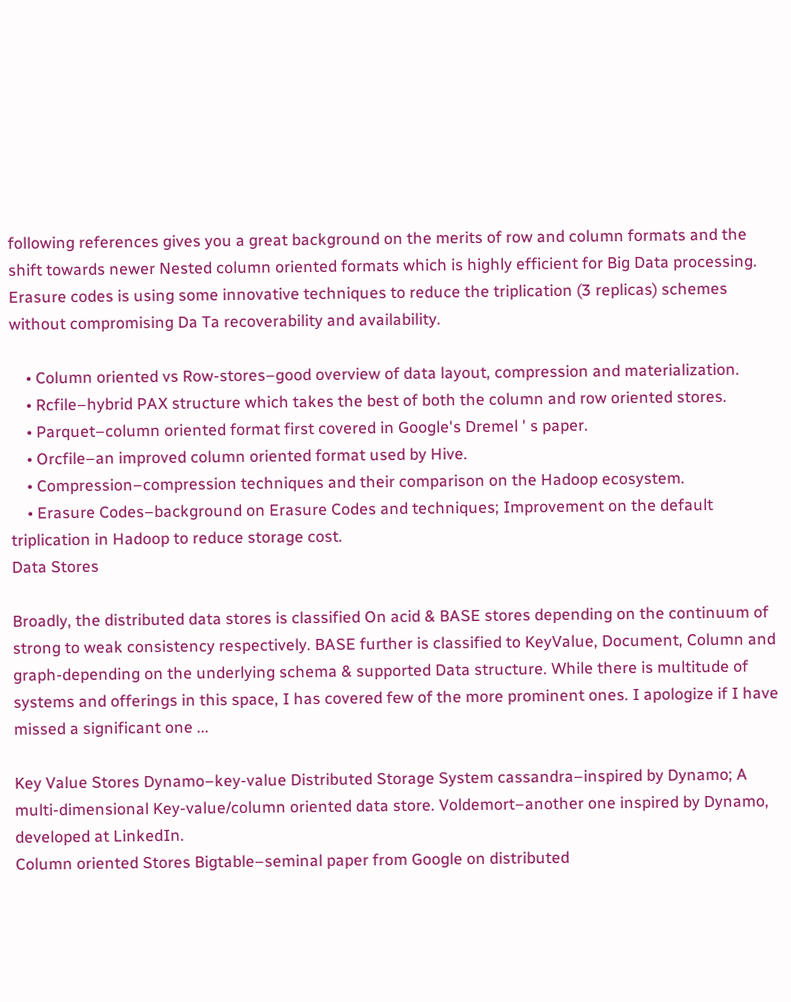following references gives you a great background on the merits of row and column formats and the shift towards newer Nested column oriented formats which is highly efficient for Big Data processing. Erasure codes is using some innovative techniques to reduce the triplication (3 replicas) schemes without compromising Da Ta recoverability and availability.

    • Column oriented vs Row-stores–good overview of data layout, compression and materialization.
    • Rcfile–hybrid PAX structure which takes the best of both the column and row oriented stores.
    • Parquet–column oriented format first covered in Google's Dremel ' s paper.
    • Orcfile–an improved column oriented format used by Hive.
    • Compression–compression techniques and their comparison on the Hadoop ecosystem.
    • Erasure Codes–background on Erasure Codes and techniques; Improvement on the default triplication in Hadoop to reduce storage cost.
Data Stores

Broadly, the distributed data stores is classified On acid & BASE stores depending on the continuum of strong to weak consistency respectively. BASE further is classified to KeyValue, Document, Column and graph-depending on the underlying schema & supported Data structure. While there is multitude of systems and offerings in this space, I has covered few of the more prominent ones. I apologize if I have missed a significant one ...

Key Value Stores Dynamo–key-value Distributed Storage System cassandra–inspired by Dynamo; A multi-dimensional Key-value/column oriented data store. Voldemort–another one inspired by Dynamo, developed at LinkedIn.
Column oriented Stores Bigtable–seminal paper from Google on distributed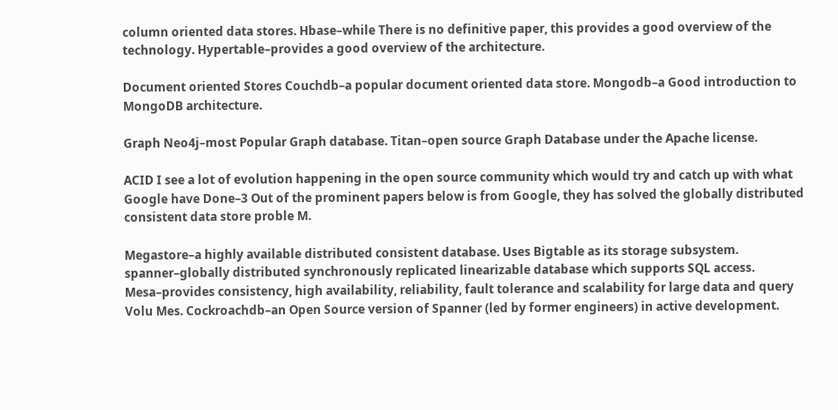column oriented data stores. Hbase–while There is no definitive paper, this provides a good overview of the technology. Hypertable–provides a good overview of the architecture.

Document oriented Stores Couchdb–a popular document oriented data store. Mongodb–a Good introduction to MongoDB architecture.

Graph Neo4j–most Popular Graph database. Titan–open source Graph Database under the Apache license.

ACID I see a lot of evolution happening in the open source community which would try and catch up with what Google have Done–3 Out of the prominent papers below is from Google, they has solved the globally distributed consistent data store proble M.

Megastore–a highly available distributed consistent database. Uses Bigtable as its storage subsystem. spanner–globally distributed synchronously replicated linearizable database which supports SQL access. Mesa–provides consistency, high availability, reliability, fault tolerance and scalability for large data and query Volu Mes. Cockroachdb–an Open Source version of Spanner (led by former engineers) in active development.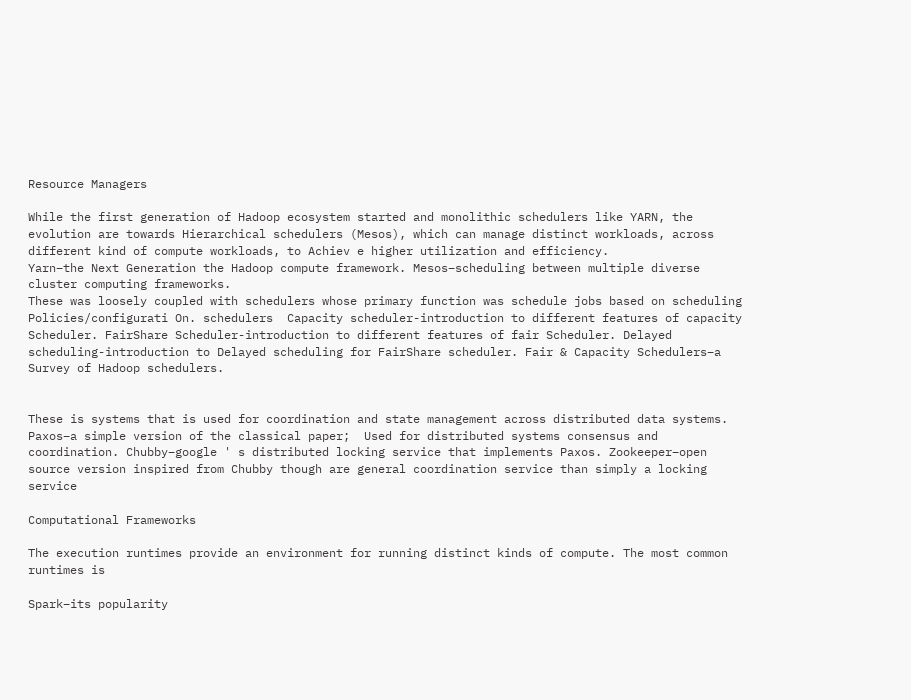Resource Managers

While the first generation of Hadoop ecosystem started and monolithic schedulers like YARN, the evolution are towards Hierarchical schedulers (Mesos), which can manage distinct workloads, across different kind of compute workloads, to Achiev e higher utilization and efficiency.
Yarn–the Next Generation the Hadoop compute framework. Mesos–scheduling between multiple diverse cluster computing frameworks.
These was loosely coupled with schedulers whose primary function was schedule jobs based on scheduling Policies/configurati On. schedulers  Capacity scheduler-introduction to different features of capacity Scheduler. FairShare Scheduler-introduction to different features of fair Scheduler. Delayed scheduling-introduction to Delayed scheduling for FairShare scheduler. Fair & Capacity Schedulers–a Survey of Hadoop schedulers.


These is systems that is used for coordination and state management across distributed data systems. Paxos–a simple version of the classical paper;  Used for distributed systems consensus and coordination. Chubby–google ' s distributed locking service that implements Paxos. Zookeeper–open source version inspired from Chubby though are general coordination service than simply a locking service

Computational Frameworks

The execution runtimes provide an environment for running distinct kinds of compute. The most common runtimes is

Spark–its popularity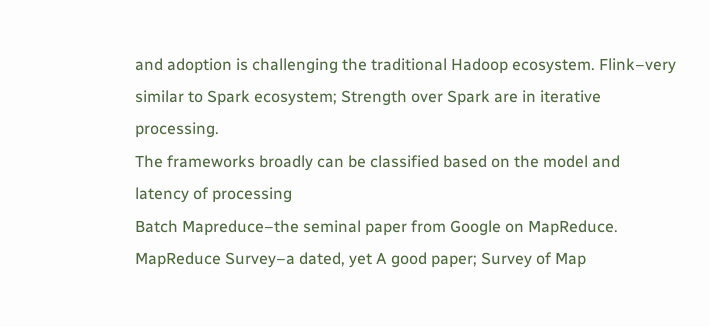and adoption is challenging the traditional Hadoop ecosystem. Flink–very similar to Spark ecosystem; Strength over Spark are in iterative processing.
The frameworks broadly can be classified based on the model and latency of processing
Batch Mapreduce–the seminal paper from Google on MapReduce. MapReduce Survey–a dated, yet A good paper; Survey of Map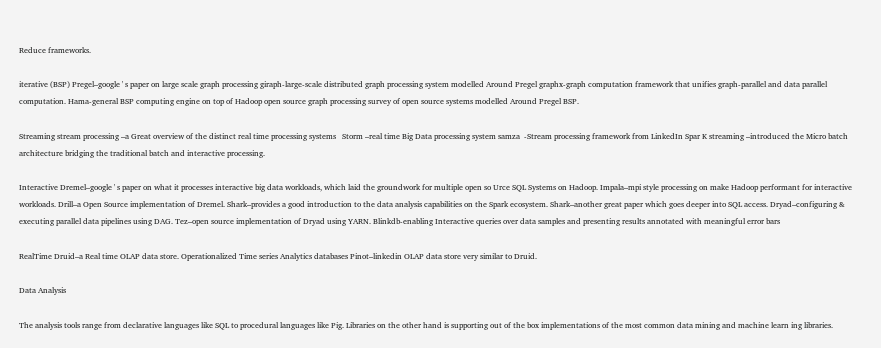Reduce frameworks.

iterative (BSP) Pregel–google ' s paper on large scale graph processing giraph-large-scale distributed graph processing system modelled Around Pregel graphx-graph computation framework that unifies graph-parallel and data parallel computation. Hama-general BSP computing engine on top of Hadoop open source graph processing survey of open source systems modelled Around Pregel BSP.

Streaming stream processing –a Great overview of the distinct real time processing systems   Storm –real time Big Data processing system samza  -Stream processing framework from LinkedIn Spar K streaming –introduced the Micro batch architecture bridging the traditional batch and interactive processing.

Interactive Dremel–google ' s paper on what it processes interactive big data workloads, which laid the groundwork for multiple open so Urce SQL Systems on Hadoop. Impala–mpi style processing on make Hadoop performant for interactive workloads. Drill–a Open Source implementation of Dremel. Shark–provides a good introduction to the data analysis capabilities on the Spark ecosystem. Shark–another great paper which goes deeper into SQL access. Dryad–configuring & executing parallel data pipelines using DAG. Tez–open source implementation of Dryad using YARN. Blinkdb-enabling Interactive queries over data samples and presenting results annotated with meaningful error bars

RealTime Druid–a Real time OLAP data store. Operationalized Time series Analytics databases Pinot–linkedin OLAP data store very similar to Druid.

Data Analysis

The analysis tools range from declarative languages like SQL to procedural languages like Pig. Libraries on the other hand is supporting out of the box implementations of the most common data mining and machine learn ing libraries.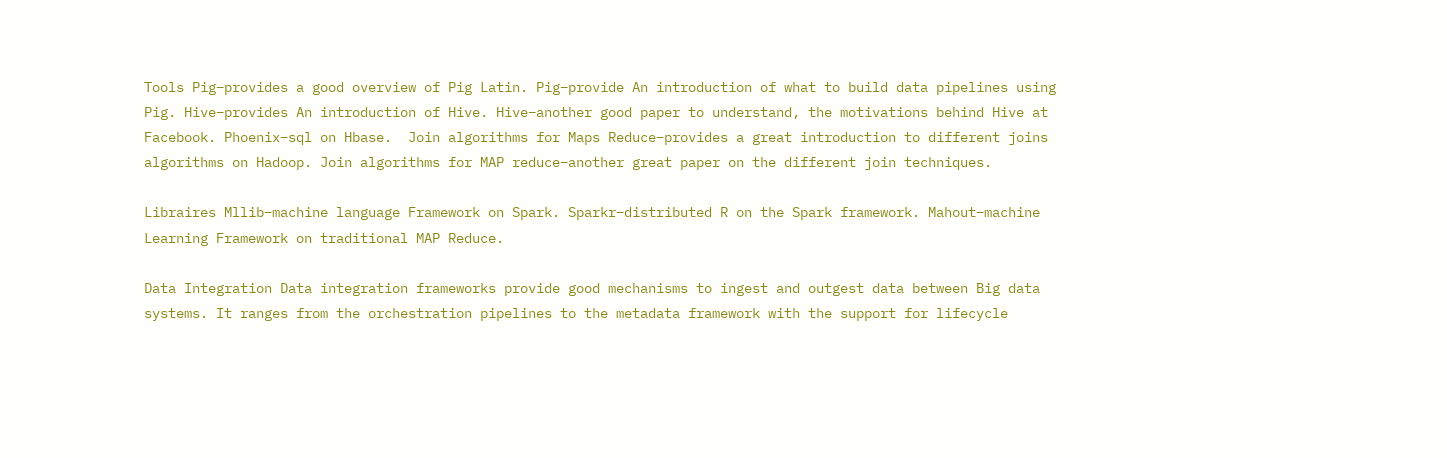Tools Pig–provides a good overview of Pig Latin. Pig–provide An introduction of what to build data pipelines using Pig. Hive–provides An introduction of Hive. Hive–another good paper to understand, the motivations behind Hive at Facebook. Phoenix–sql on Hbase.  Join algorithms for Maps Reduce–provides a great introduction to different joins algorithms on Hadoop. Join algorithms for MAP reduce–another great paper on the different join techniques.

Libraires Mllib–machine language Framework on Spark. Sparkr–distributed R on the Spark framework. Mahout–machine Learning Framework on traditional MAP Reduce.

Data Integration Data integration frameworks provide good mechanisms to ingest and outgest data between Big data systems. It ranges from the orchestration pipelines to the metadata framework with the support for lifecycle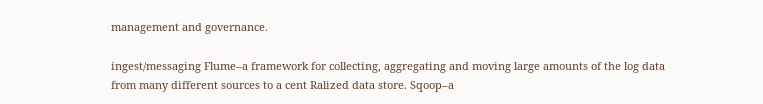management and governance.

ingest/messaging Flume–a framework for collecting, aggregating and moving large amounts of the log data from many different sources to a cent Ralized data store. Sqoop–a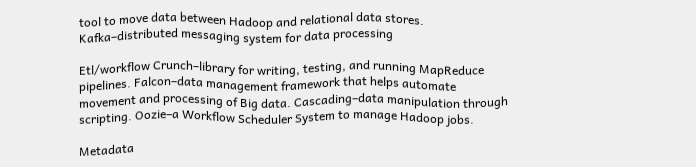tool to move data between Hadoop and relational data stores. Kafka–distributed messaging system for data processing

Etl/workflow Crunch–library for writing, testing, and running MapReduce pipelines. Falcon–data management framework that helps automate movement and processing of Big data. Cascading–data manipulation through scripting. Oozie–a Workflow Scheduler System to manage Hadoop jobs.

Metadata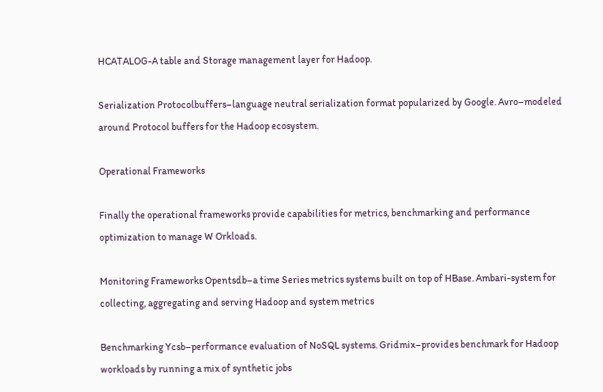HCATALOG-A table and Storage management layer for Hadoop.

Serialization Protocolbuffers–language neutral serialization format popularized by Google. Avro–modeled around Protocol buffers for the Hadoop ecosystem.

Operational Frameworks

Finally the operational frameworks provide capabilities for metrics, benchmarking and performance optimization to manage W Orkloads.

Monitoring Frameworks Opentsdb–a time Series metrics systems built on top of HBase. Ambari-system for collecting, aggregating and serving Hadoop and system metrics

Benchmarking Ycsb–performance evaluation of NoSQL systems. Gridmix–provides benchmark for Hadoop workloads by running a mix of synthetic jobs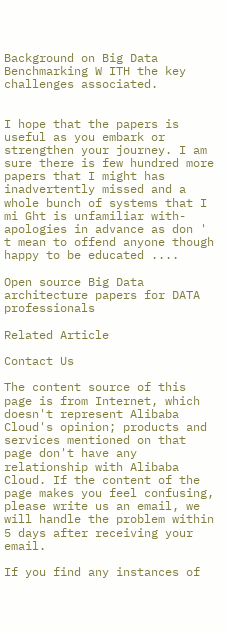Background on Big Data Benchmarking W ITH the key challenges associated.


I hope that the papers is useful as you embark or strengthen your journey. I am sure there is few hundred more papers that I might has inadvertently missed and a whole bunch of systems that I mi Ght is unfamiliar with-apologies in advance as don ' t mean to offend anyone though happy to be educated ....

Open source Big Data architecture papers for DATA professionals

Related Article

Contact Us

The content source of this page is from Internet, which doesn't represent Alibaba Cloud's opinion; products and services mentioned on that page don't have any relationship with Alibaba Cloud. If the content of the page makes you feel confusing, please write us an email, we will handle the problem within 5 days after receiving your email.

If you find any instances of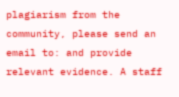plagiarism from the community, please send an email to: and provide relevant evidence. A staff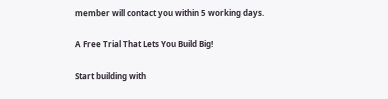member will contact you within 5 working days.

A Free Trial That Lets You Build Big!

Start building with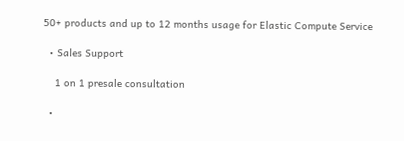50+ products and up to 12 months usage for Elastic Compute Service

  • Sales Support

    1 on 1 presale consultation

  •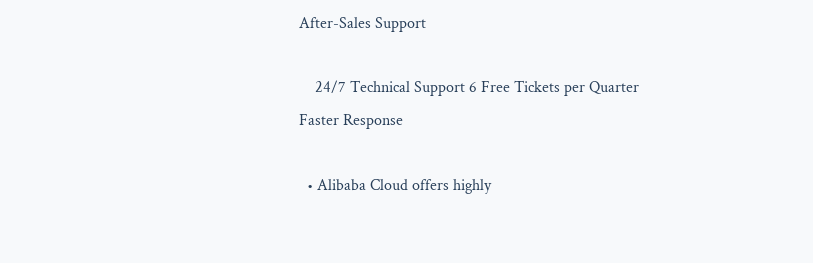After-Sales Support

    24/7 Technical Support 6 Free Tickets per Quarter Faster Response

  • Alibaba Cloud offers highly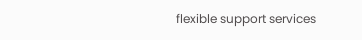flexible support services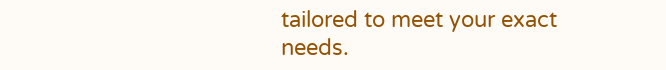tailored to meet your exact needs.